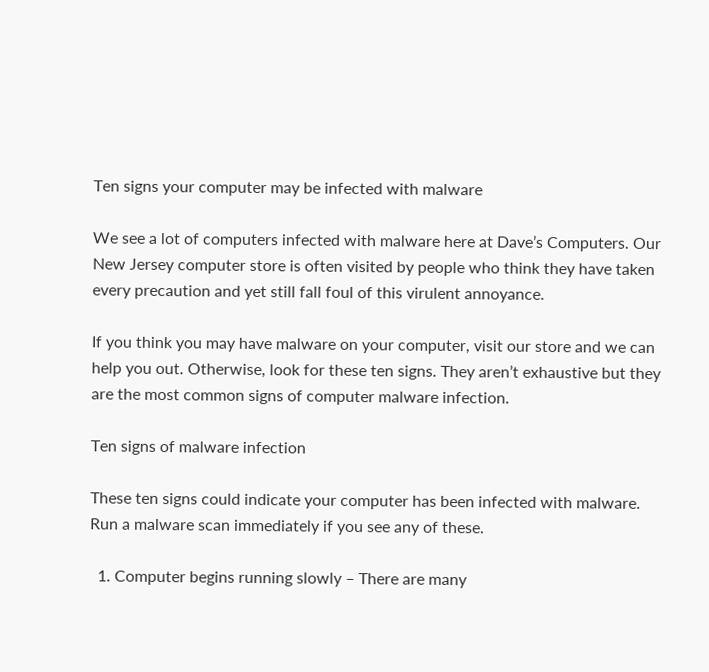Ten signs your computer may be infected with malware

We see a lot of computers infected with malware here at Dave’s Computers. Our New Jersey computer store is often visited by people who think they have taken every precaution and yet still fall foul of this virulent annoyance.

If you think you may have malware on your computer, visit our store and we can help you out. Otherwise, look for these ten signs. They aren’t exhaustive but they are the most common signs of computer malware infection.

Ten signs of malware infection

These ten signs could indicate your computer has been infected with malware. Run a malware scan immediately if you see any of these.

  1. Computer begins running slowly – There are many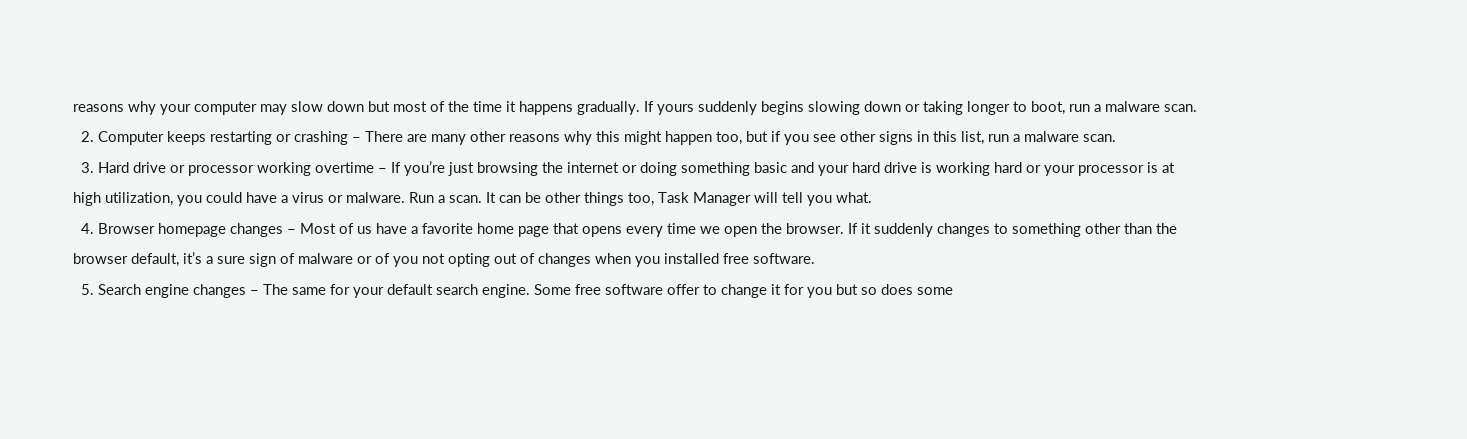reasons why your computer may slow down but most of the time it happens gradually. If yours suddenly begins slowing down or taking longer to boot, run a malware scan.
  2. Computer keeps restarting or crashing – There are many other reasons why this might happen too, but if you see other signs in this list, run a malware scan.
  3. Hard drive or processor working overtime – If you’re just browsing the internet or doing something basic and your hard drive is working hard or your processor is at high utilization, you could have a virus or malware. Run a scan. It can be other things too, Task Manager will tell you what.
  4. Browser homepage changes – Most of us have a favorite home page that opens every time we open the browser. If it suddenly changes to something other than the browser default, it’s a sure sign of malware or of you not opting out of changes when you installed free software.
  5. Search engine changes – The same for your default search engine. Some free software offer to change it for you but so does some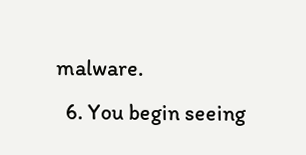malware.
  6. You begin seeing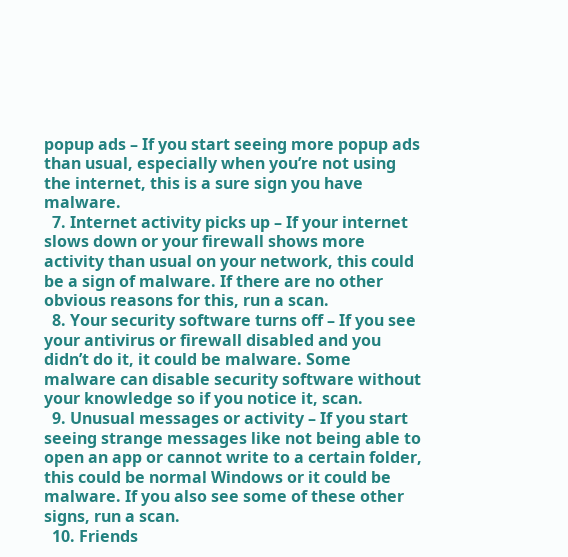popup ads – If you start seeing more popup ads than usual, especially when you’re not using the internet, this is a sure sign you have malware.
  7. Internet activity picks up – If your internet slows down or your firewall shows more activity than usual on your network, this could be a sign of malware. If there are no other obvious reasons for this, run a scan.
  8. Your security software turns off – If you see your antivirus or firewall disabled and you didn’t do it, it could be malware. Some malware can disable security software without your knowledge so if you notice it, scan.
  9. Unusual messages or activity – If you start seeing strange messages like not being able to open an app or cannot write to a certain folder, this could be normal Windows or it could be malware. If you also see some of these other signs, run a scan.
  10. Friends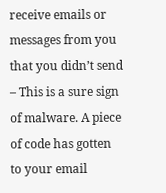receive emails or messages from you that you didn’t send – This is a sure sign of malware. A piece of code has gotten to your email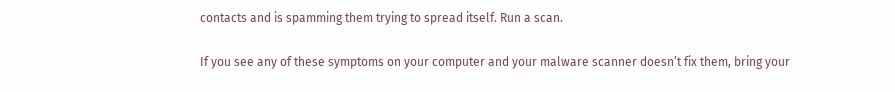contacts and is spamming them trying to spread itself. Run a scan.

If you see any of these symptoms on your computer and your malware scanner doesn’t fix them, bring your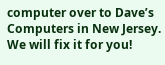computer over to Dave’s Computers in New Jersey. We will fix it for you!